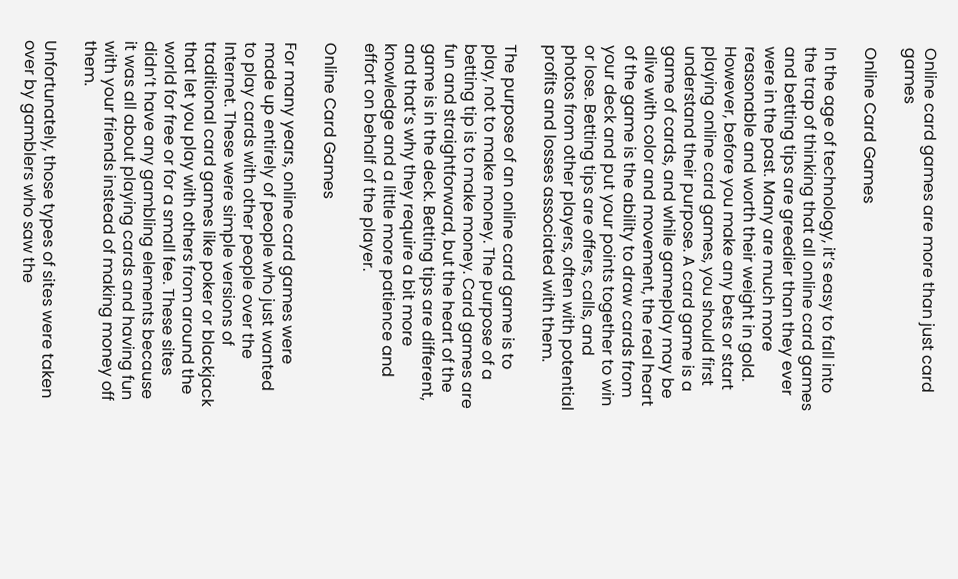Online card games are more than just card games

Online Card Games

In the age of technology, it’s easy to fall into the trap of thinking that all online card games and betting tips are greedier than they ever were in the past. Many are much more reasonable and worth their weight in gold. However, before you make any bets or start playing online card games, you should first understand their purpose. A card game is a game of cards, and while gameplay may be alive with color and movement, the real heart of the game is the ability to draw cards from your deck and put your points together to win or lose. Betting tips are offers, calls, and photos from other players, often with potential profits and losses associated with them.

The purpose of an online card game is to play, not to make money. The purpose of a betting tip is to make money. Card games are fun and straightforward, but the heart of the game is in the deck. Betting tips are different, and that’s why they require a bit more knowledge and a little more patience and effort on behalf of the player.

Online Card Games

For many years, online card games were made up entirely of people who just wanted to play cards with other people over the Internet. These were simple versions of traditional card games like poker or blackjack that let you play with others from around the world for free or for a small fee. These sites didn’t have any gambling elements because it was all about playing cards and having fun with your friends instead of making money off them.

Unfortunately, those types of sites were taken over by gamblers who saw the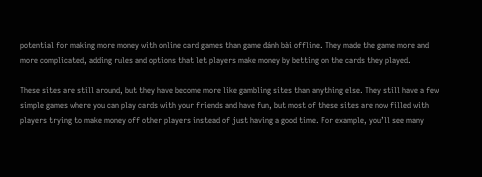potential for making more money with online card games than game đánh bài offline. They made the game more and more complicated, adding rules and options that let players make money by betting on the cards they played.

These sites are still around, but they have become more like gambling sites than anything else. They still have a few simple games where you can play cards with your friends and have fun, but most of these sites are now filled with players trying to make money off other players instead of just having a good time. For example, you’ll see many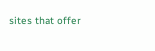sites that offer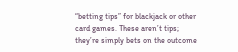“betting tips” for blackjack or other card games. These aren’t tips; they’re simply bets on the outcome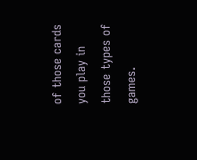of those cards you play in those types of games.